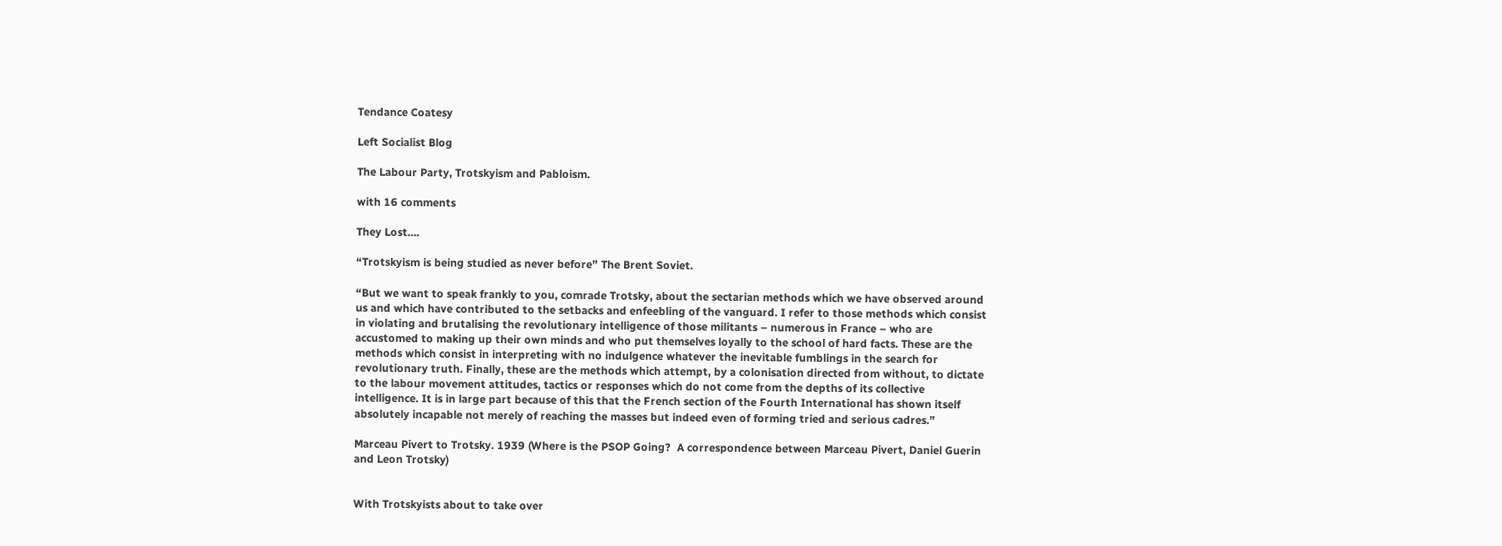Tendance Coatesy

Left Socialist Blog

The Labour Party, Trotskyism and Pabloism.

with 16 comments

They Lost….

“Trotskyism is being studied as never before” The Brent Soviet.

“But we want to speak frankly to you, comrade Trotsky, about the sectarian methods which we have observed around us and which have contributed to the setbacks and enfeebling of the vanguard. I refer to those methods which consist in violating and brutalising the revolutionary intelligence of those militants – numerous in France – who are accustomed to making up their own minds and who put themselves loyally to the school of hard facts. These are the methods which consist in interpreting with no indulgence whatever the inevitable fumblings in the search for revolutionary truth. Finally, these are the methods which attempt, by a colonisation directed from without, to dictate to the labour movement attitudes, tactics or responses which do not come from the depths of its collective intelligence. It is in large part because of this that the French section of the Fourth International has shown itself absolutely incapable not merely of reaching the masses but indeed even of forming tried and serious cadres.”

Marceau Pivert to Trotsky. 1939 (Where is the PSOP Going?  A correspondence between Marceau Pivert, Daniel Guerin and Leon Trotsky)


With Trotskyists about to take over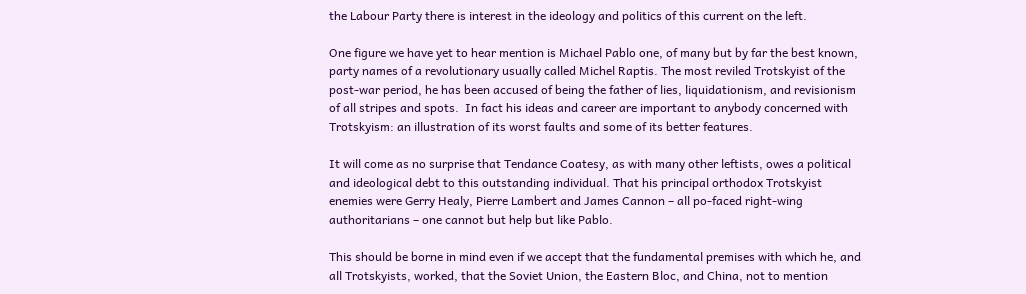the Labour Party there is interest in the ideology and politics of this current on the left.

One figure we have yet to hear mention is Michael Pablo one, of many but by far the best known, party names of a revolutionary usually called Michel Raptis. The most reviled Trotskyist of the post-war period, he has been accused of being the father of lies, liquidationism, and revisionism of all stripes and spots.  In fact his ideas and career are important to anybody concerned with Trotskyism: an illustration of its worst faults and some of its better features.

It will come as no surprise that Tendance Coatesy, as with many other leftists, owes a political and ideological debt to this outstanding individual. That his principal orthodox Trotskyist enemies were Gerry Healy, Pierre Lambert and James Cannon – all po-faced right-wing authoritarians – one cannot but help but like Pablo.

This should be borne in mind even if we accept that the fundamental premises with which he, and all Trotskyists, worked, that the Soviet Union, the Eastern Bloc, and China, not to mention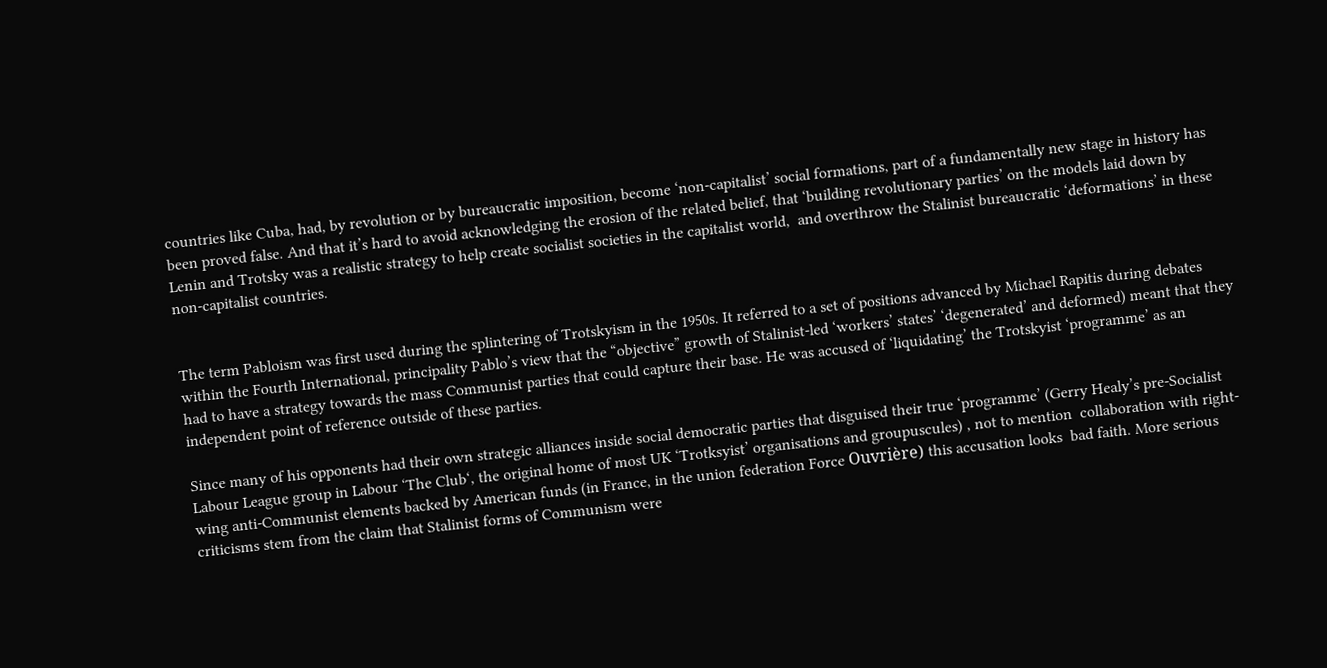countries like Cuba, had, by revolution or by bureaucratic imposition, become ‘non-capitalist’ social formations, part of a fundamentally new stage in history has been proved false. And that it’s hard to avoid acknowledging the erosion of the related belief, that ‘building revolutionary parties’ on the models laid down by Lenin and Trotsky was a realistic strategy to help create socialist societies in the capitalist world,  and overthrow the Stalinist bureaucratic ‘deformations’ in these non-capitalist countries.


The term Pabloism was first used during the splintering of Trotskyism in the 1950s. It referred to a set of positions advanced by Michael Rapitis during debates within the Fourth International, principality Pablo’s view that the “objective” growth of Stalinist-led ‘workers’ states’ ‘degenerated’ and deformed) meant that they had to have a strategy towards the mass Communist parties that could capture their base. He was accused of ‘liquidating’ the Trotskyist ‘programme’ as an independent point of reference outside of these parties.

Since many of his opponents had their own strategic alliances inside social democratic parties that disguised their true ‘programme’ (Gerry Healy’s pre-Socialist Labour League group in Labour ‘The Club‘, the original home of most UK ‘Trotksyist’ organisations and groupuscules) , not to mention  collaboration with right-wing anti-Communist elements backed by American funds (in France, in the union federation Force Ouvrière) this accusation looks  bad faith. More serious criticisms stem from the claim that Stalinist forms of Communism were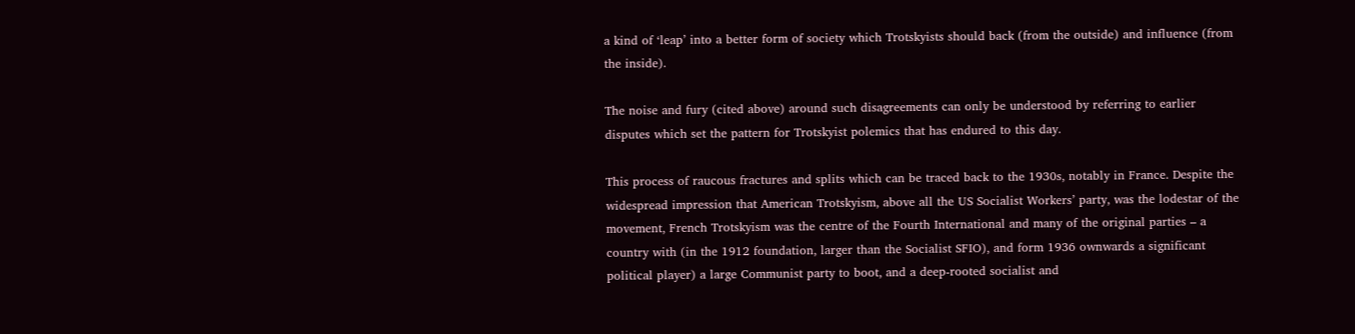a kind of ‘leap’ into a better form of society which Trotskyists should back (from the outside) and influence (from the inside).

The noise and fury (cited above) around such disagreements can only be understood by referring to earlier disputes which set the pattern for Trotskyist polemics that has endured to this day.

This process of raucous fractures and splits which can be traced back to the 1930s, notably in France. Despite the widespread impression that American Trotskyism, above all the US Socialist Workers’ party, was the lodestar of the movement, French Trotskyism was the centre of the Fourth International and many of the original parties – a country with (in the 1912 foundation, larger than the Socialist SFIO), and form 1936 ownwards a significant political player) a large Communist party to boot, and a deep-rooted socialist and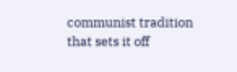communist tradition that sets it off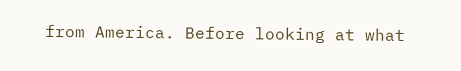from America. Before looking at what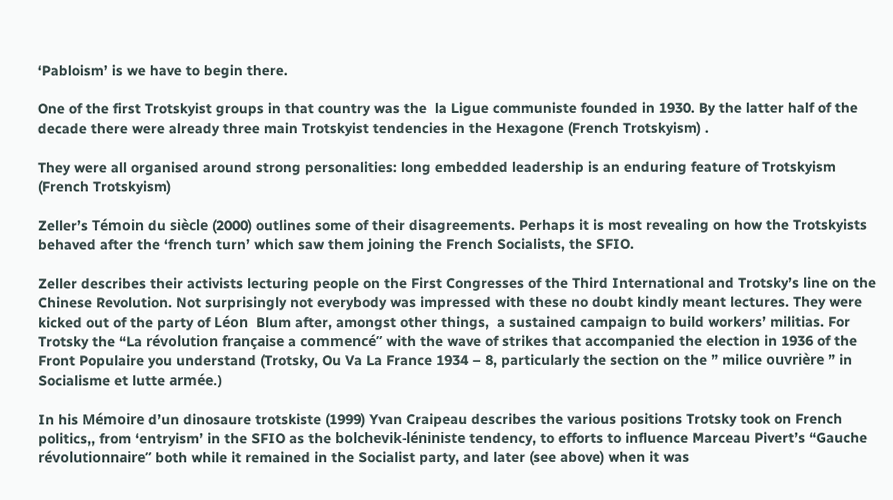‘Pabloism’ is we have to begin there.

One of the first Trotskyist groups in that country was the  la Ligue communiste founded in 1930. By the latter half of the decade there were already three main Trotskyist tendencies in the Hexagone (French Trotskyism) .

They were all organised around strong personalities: long embedded leadership is an enduring feature of Trotskyism (French Trotskyism)

Zeller’s Témoin du siècle (2000) outlines some of their disagreements. Perhaps it is most revealing on how the Trotskyists behaved after the ‘french turn’ which saw them joining the French Socialists, the SFIO.

Zeller describes their activists lecturing people on the First Congresses of the Third International and Trotsky’s line on the Chinese Revolution. Not surprisingly not everybody was impressed with these no doubt kindly meant lectures. They were kicked out of the party of Léon  Blum after, amongst other things,  a sustained campaign to build workers’ militias. For Trotsky the “La révolution française a commencé” with the wave of strikes that accompanied the election in 1936 of the Front Populaire you understand (Trotsky, Ou Va La France 1934 – 8, particularly the section on the ” milice ouvrière ” in  Socialisme et lutte armée.)

In his Mémoire d’un dinosaure trotskiste (1999) Yvan Craipeau describes the various positions Trotsky took on French politics,, from ‘entryism’ in the SFIO as the bolchevik-léniniste tendency, to efforts to influence Marceau Pivert’s “Gauche révolutionnaire” both while it remained in the Socialist party, and later (see above) when it was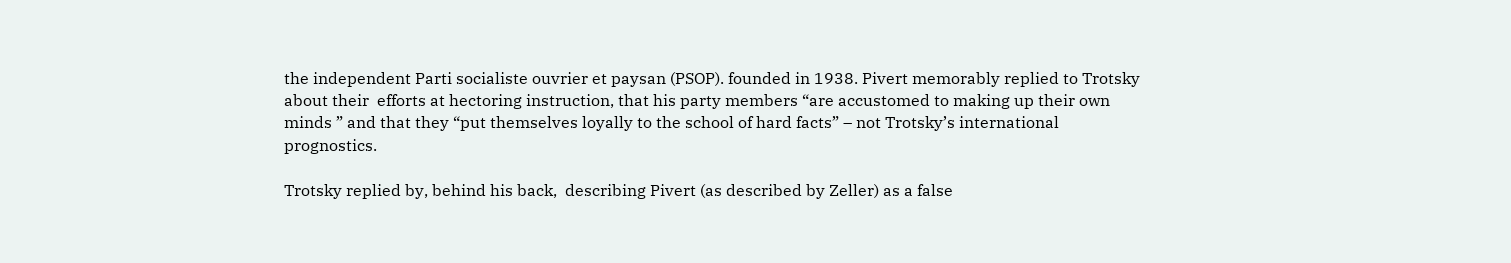the independent Parti socialiste ouvrier et paysan (PSOP). founded in 1938. Pivert memorably replied to Trotsky about their  efforts at hectoring instruction, that his party members “are accustomed to making up their own minds ” and that they “put themselves loyally to the school of hard facts” – not Trotsky’s international prognostics.

Trotsky replied by, behind his back,  describing Pivert (as described by Zeller) as a false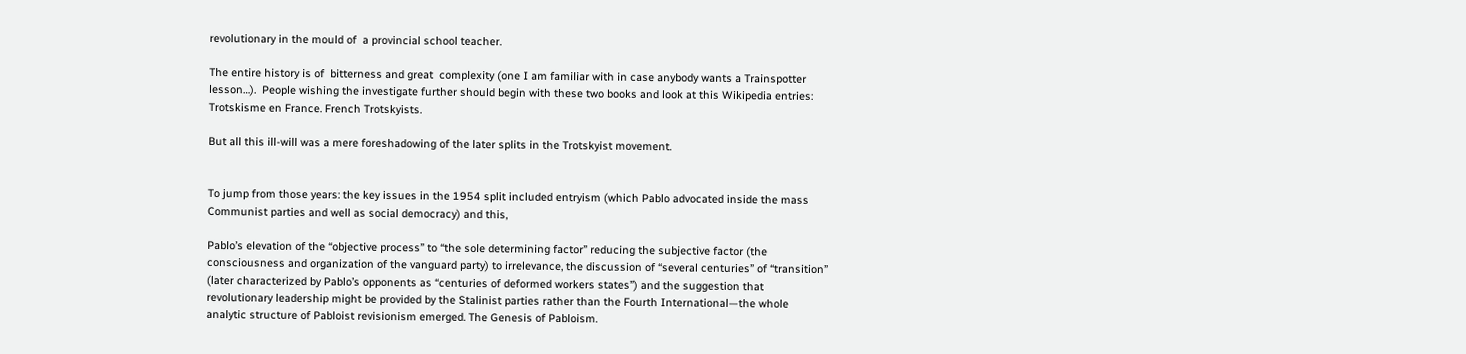revolutionary in the mould of  a provincial school teacher.

The entire history is of  bitterness and great  complexity (one I am familiar with in case anybody wants a Trainspotter lesson…).  People wishing the investigate further should begin with these two books and look at this Wikipedia entries: Trotskisme en France. French Trotskyists.

But all this ill-will was a mere foreshadowing of the later splits in the Trotskyist movement.


To jump from those years: the key issues in the 1954 split included entryism (which Pablo advocated inside the mass Communist parties and well as social democracy) and this,

Pablo’s elevation of the “objective process” to “the sole determining factor” reducing the subjective factor (the consciousness and organization of the vanguard party) to irrelevance, the discussion of “several centuries” of “transition” (later characterized by Pablo’s opponents as “centuries of deformed workers states”) and the suggestion that revolutionary leadership might be provided by the Stalinist parties rather than the Fourth International—the whole analytic structure of Pabloist revisionism emerged. The Genesis of Pabloism.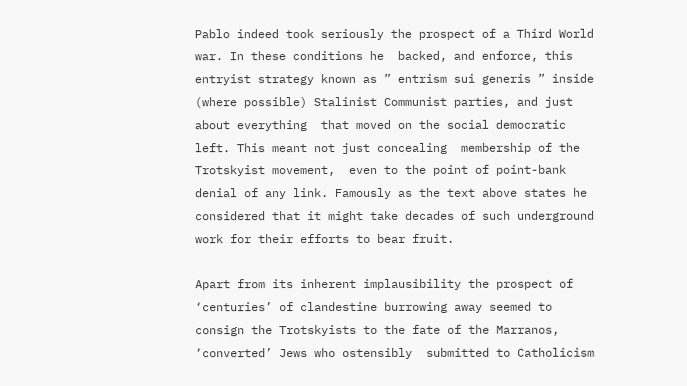Pablo indeed took seriously the prospect of a Third World war. In these conditions he  backed, and enforce, this entryist strategy known as ” entrism sui generis ” inside (where possible) Stalinist Communist parties, and just about everything  that moved on the social democratic left. This meant not just concealing  membership of the Trotskyist movement,  even to the point of point-bank denial of any link. Famously as the text above states he considered that it might take decades of such underground work for their efforts to bear fruit.

Apart from its inherent implausibility the prospect of ‘centuries’ of clandestine burrowing away seemed to  consign the Trotskyists to the fate of the Marranos, ‘converted’ Jews who ostensibly  submitted to Catholicism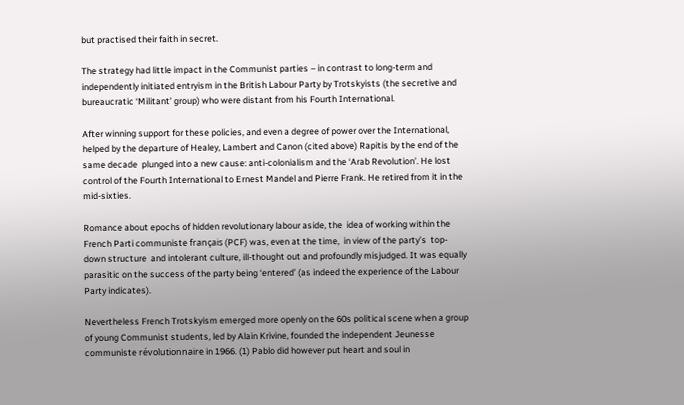but practised their faith in secret.

The strategy had little impact in the Communist parties – in contrast to long-term and independently initiated entryism in the British Labour Party by Trotskyists (the secretive and bureaucratic ‘Militant’ group) who were distant from his Fourth International.

After winning support for these policies, and even a degree of power over the International, helped by the departure of Healey, Lambert and Canon (cited above) Rapitis by the end of the same decade  plunged into a new cause: anti-colonialism and the ‘Arab Revolution’. He lost control of the Fourth International to Ernest Mandel and Pierre Frank. He retired from it in the mid-sixties.

Romance about epochs of hidden revolutionary labour aside, the  idea of working within the French Parti communiste français (PCF) was, even at the time,  in view of the party’s  top-down structure  and intolerant culture, ill-thought out and profoundly misjudged. It was equally parasitic on the success of the party being ‘entered’ (as indeed the experience of the Labour Party indicates).

Nevertheless French Trotskyism emerged more openly on the 60s political scene when a group of young Communist students, led by Alain Krivine, founded the independent Jeunesse communiste révolutionnaire in 1966. (1) Pablo did however put heart and soul in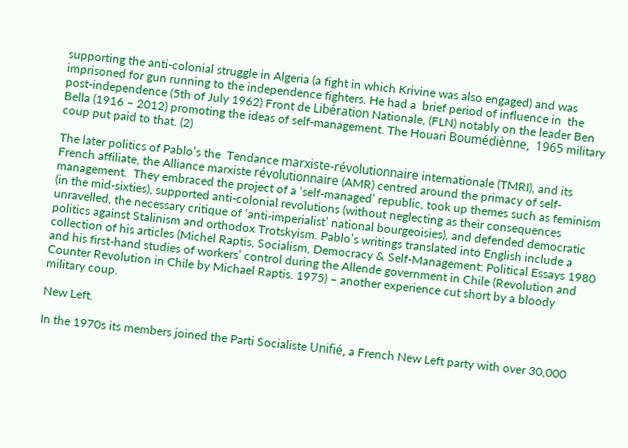supporting the anti-colonial struggle in Algeria (a fight in which Krivine was also engaged) and was imprisoned for gun running to the independence fighters. He had a  brief period of influence in  the post-independence (5th of July 1962) Front de Libération Nationale, (FLN) notably on the leader Ben Bella (1916 – 2012) promoting the ideas of self-management. The Houari Boumédiènne,  1965 military coup put paid to that. (2)

The later politics of Pablo’s the  Tendance marxiste-révolutionnaire internationale (TMRI), and its French affiliate, the Alliance marxiste révolutionnaire (AMR) centred around the primacy of self-management.  They embraced the project of a ‘self-managed’ republic, took up themes such as feminism (in the mid-sixties), supported anti-colonial revolutions (without neglecting as their consequences unravelled, the necessary critique of ‘anti-imperialist’ national bourgeoisies), and defended democratic politics against Stalinism and orthodox Trotskyism. Pablo’s writings translated into English include a collection of his articles (Michel Raptis, Socialism, Democracy & Self-Management: Political Essays 1980 and his first-hand studies of workers’ control during the Allende government in Chile (Revolution and Counter Revolution in Chile by Michael Raptis. 1975) – another experience cut short by a bloody military coup.

New Left.

In the 1970s its members joined the Parti Socialiste Unifié, a French New Left party with over 30,000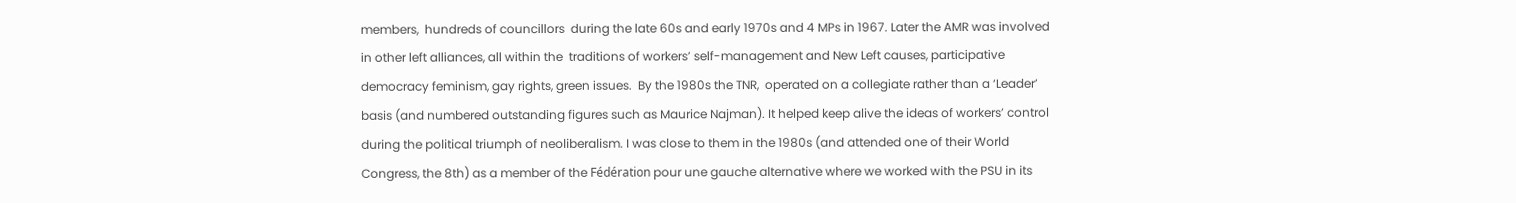members,  hundreds of councillors  during the late 60s and early 1970s and 4 MPs in 1967. Later the AMR was involved in other left alliances, all within the  traditions of workers’ self-management and New Left causes, participative democracy feminism, gay rights, green issues.  By the 1980s the TNR,  operated on a collegiate rather than a ‘Leader’ basis (and numbered outstanding figures such as Maurice Najman). It helped keep alive the ideas of workers’ control during the political triumph of neoliberalism. I was close to them in the 1980s (and attended one of their World Congress, the 8th) as a member of the Fédération pour une gauche alternative where we worked with the PSU in its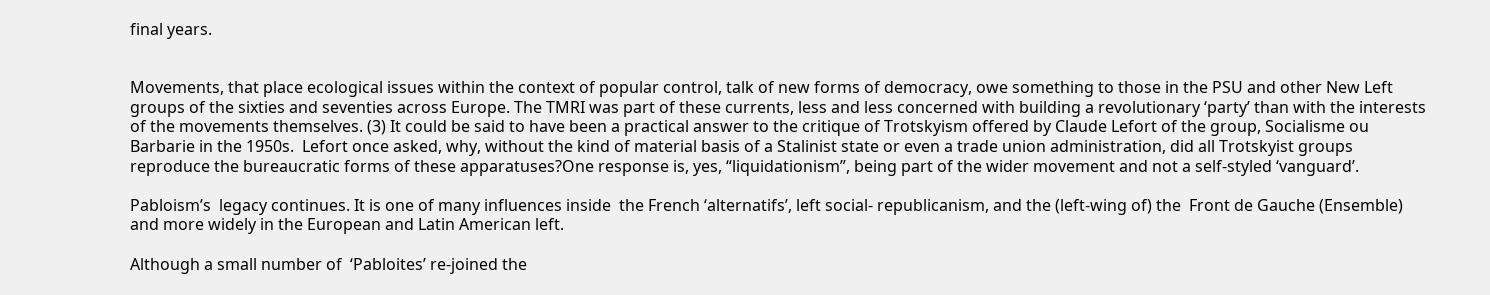final years.


Movements, that place ecological issues within the context of popular control, talk of new forms of democracy, owe something to those in the PSU and other New Left groups of the sixties and seventies across Europe. The TMRI was part of these currents, less and less concerned with building a revolutionary ‘party’ than with the interests of the movements themselves. (3) It could be said to have been a practical answer to the critique of Trotskyism offered by Claude Lefort of the group, Socialisme ou Barbarie in the 1950s.  Lefort once asked, why, without the kind of material basis of a Stalinist state or even a trade union administration, did all Trotskyist groups reproduce the bureaucratic forms of these apparatuses?One response is, yes, “liquidationism”, being part of the wider movement and not a self-styled ‘vanguard’.

Pabloism’s  legacy continues. It is one of many influences inside  the French ‘alternatifs’, left social- republicanism, and the (left-wing of) the  Front de Gauche (Ensemble) and more widely in the European and Latin American left.

Although a small number of  ‘Pabloites’ re-joined the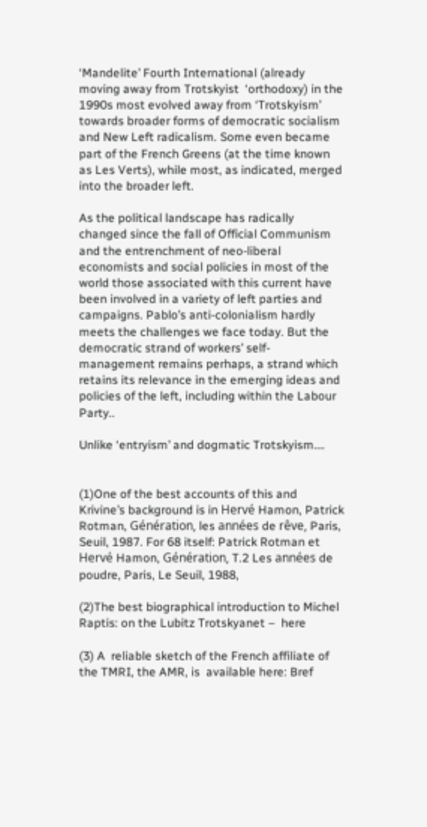‘Mandelite’ Fourth International (already moving away from Trotskyist  ‘orthodoxy) in the 1990s most evolved away from ‘Trotskyism’ towards broader forms of democratic socialism and New Left radicalism. Some even became part of the French Greens (at the time known as Les Verts), while most, as indicated, merged into the broader left.

As the political landscape has radically changed since the fall of Official Communism and the entrenchment of neo-liberal economists and social policies in most of the world those associated with this current have  been involved in a variety of left parties and campaigns. Pablo’s anti-colonialism hardly meets the challenges we face today. But the democratic strand of workers’ self-management remains perhaps, a strand which retains its relevance in the emerging ideas and policies of the left, including within the Labour Party..

Unlike ‘entryism’ and dogmatic Trotskyism….


(1)One of the best accounts of this and Krivine’s background is in Hervé Hamon, Patrick Rotman, Génération, les années de rêve, Paris, Seuil, 1987. For 68 itself: Patrick Rotman et Hervé Hamon, Génération, T.2 Les années de poudre, Paris, Le Seuil, 1988,

(2)The best biographical introduction to Michel Raptis: on the Lubitz Trotskyanet –  here

(3) A  reliable sketch of the French affiliate of the TMRI, the AMR, is  available here: Bref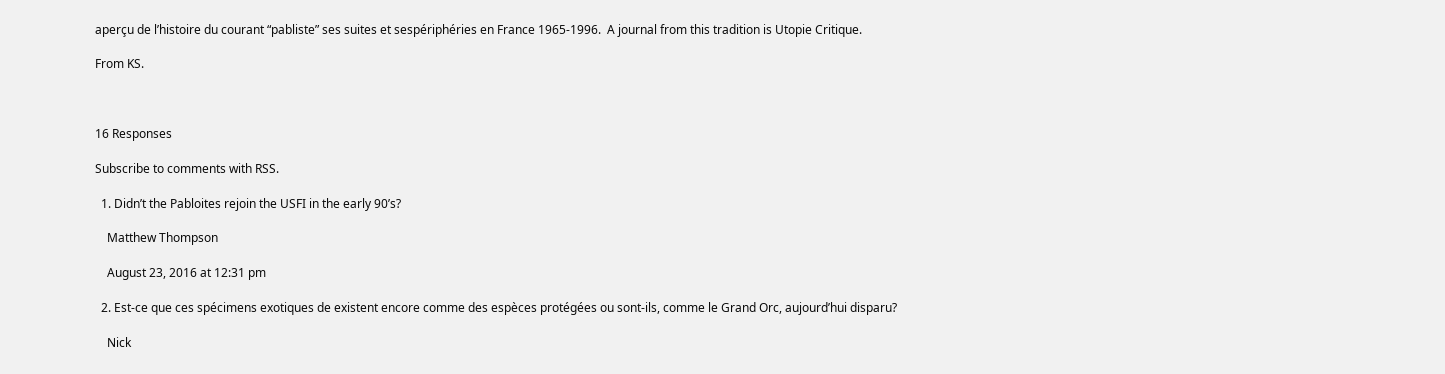aperçu de l’histoire du courant “pabliste” ses suites et sespériphéries en France 1965-1996.  A journal from this tradition is Utopie Critique.

From KS.



16 Responses

Subscribe to comments with RSS.

  1. Didn’t the Pabloites rejoin the USFI in the early 90’s?

    Matthew Thompson

    August 23, 2016 at 12:31 pm

  2. Est-ce que ces spécimens exotiques de existent encore comme des espèces protégées ou sont-ils, comme le Grand Orc, aujourd’hui disparu?

    Nick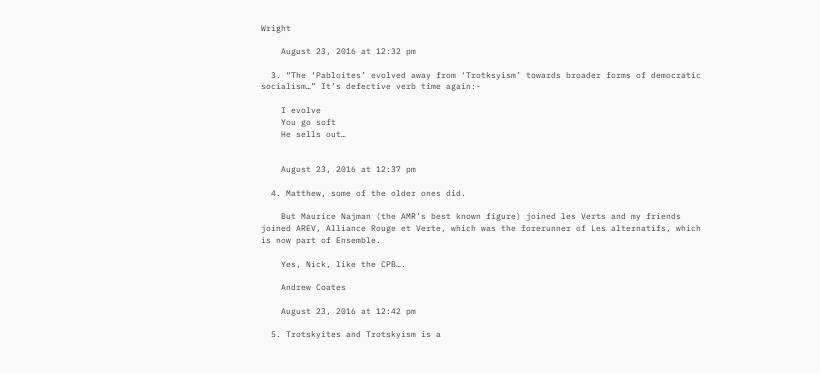Wright

    August 23, 2016 at 12:32 pm

  3. “The ‘Pabloites’ evolved away from ‘Trotksyism’ towards broader forms of democratic socialism…” It’s defective verb time again:-

    I evolve
    You go soft
    He sells out…


    August 23, 2016 at 12:37 pm

  4. Matthew, some of the older ones did.

    But Maurice Najman (the AMR’s best known figure) joined les Verts and my friends joined AREV, Alliance Rouge et Verte, which was the forerunner of Les alternatifs, which is now part of Ensemble.

    Yes, Nick, like the CPB….

    Andrew Coates

    August 23, 2016 at 12:42 pm

  5. Trotskyites and Trotskyism is a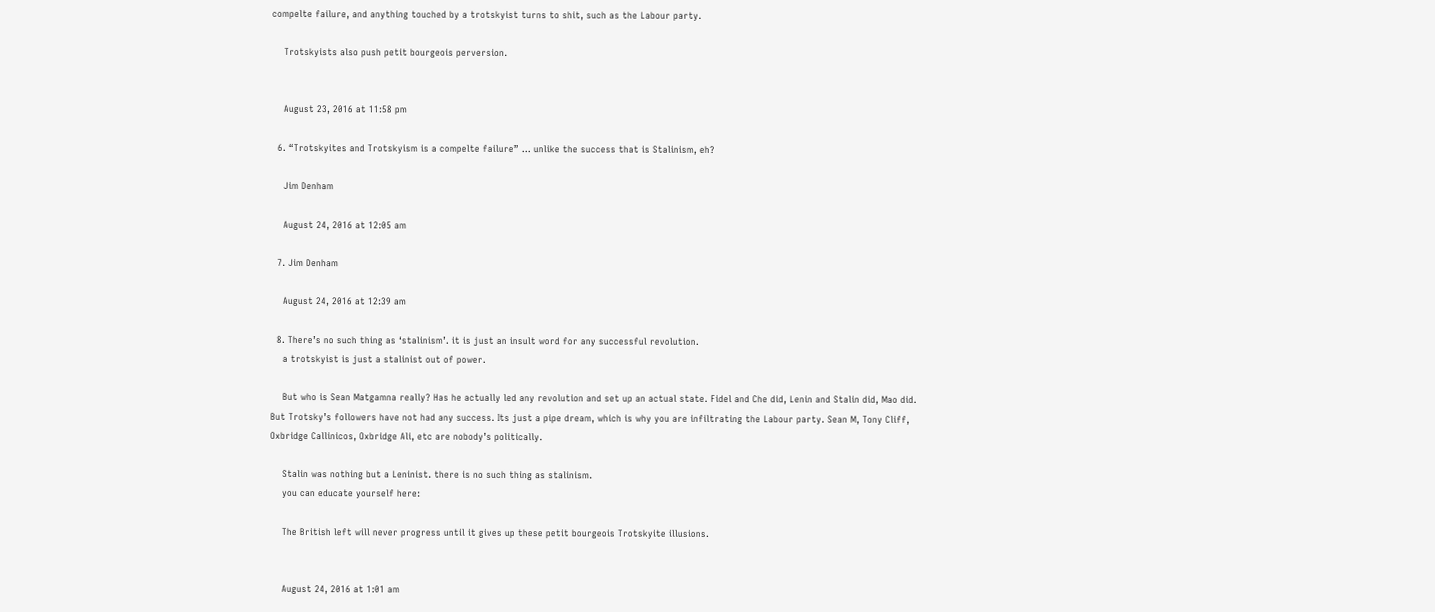compelte failure, and anything touched by a trotskyist turns to shit, such as the Labour party.

    Trotskyists also push petit bourgeois perversion.


    August 23, 2016 at 11:58 pm

  6. “Trotskyites and Trotskyism is a compelte failure” … unlike the success that is Stalinism, eh?

    Jim Denham

    August 24, 2016 at 12:05 am

  7. Jim Denham

    August 24, 2016 at 12:39 am

  8. There’s no such thing as ‘stalinism’. it is just an insult word for any successful revolution.
    a trotskyist is just a stalinist out of power.

    But who is Sean Matgamna really? Has he actually led any revolution and set up an actual state. Fidel and Che did, Lenin and Stalin did, Mao did. But Trotsky’s followers have not had any success. Its just a pipe dream, which is why you are infiltrating the Labour party. Sean M, Tony Cliff, Oxbridge Callinicos, Oxbridge Ali, etc are nobody’s politically.

    Stalin was nothing but a Leninist. there is no such thing as stalinism.
    you can educate yourself here:

    The British left will never progress until it gives up these petit bourgeois Trotskyite illusions.


    August 24, 2016 at 1:01 am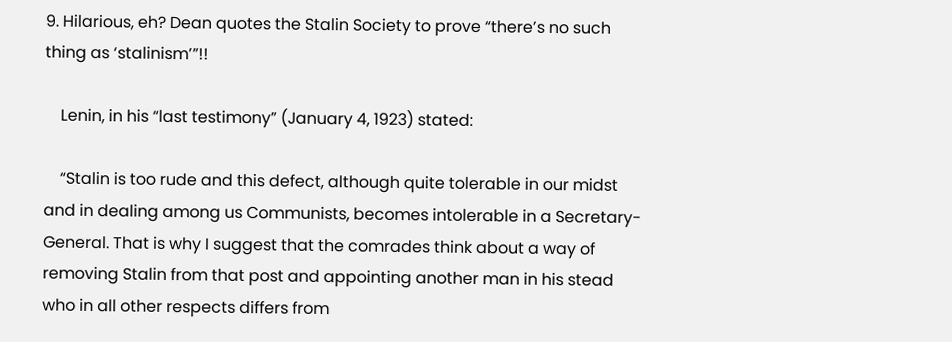9. Hilarious, eh? Dean quotes the Stalin Society to prove “there’s no such thing as ‘stalinism’”!!

    Lenin, in his “last testimony” (January 4, 1923) stated:

    “Stalin is too rude and this defect, although quite tolerable in our midst and in dealing among us Communists, becomes intolerable in a Secretary-General. That is why I suggest that the comrades think about a way of removing Stalin from that post and appointing another man in his stead who in all other respects differs from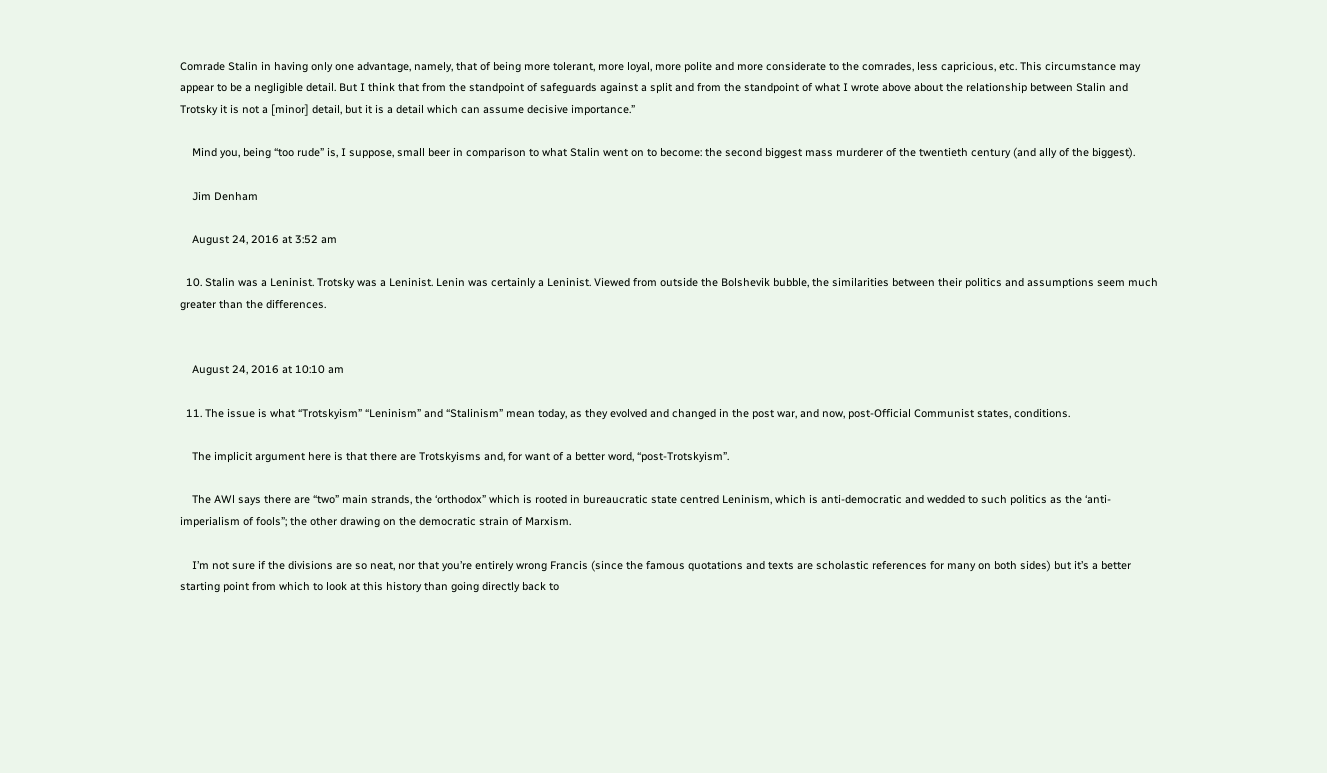Comrade Stalin in having only one advantage, namely, that of being more tolerant, more loyal, more polite and more considerate to the comrades, less capricious, etc. This circumstance may appear to be a negligible detail. But I think that from the standpoint of safeguards against a split and from the standpoint of what I wrote above about the relationship between Stalin and Trotsky it is not a [minor] detail, but it is a detail which can assume decisive importance.”

    Mind you, being “too rude” is, I suppose, small beer in comparison to what Stalin went on to become: the second biggest mass murderer of the twentieth century (and ally of the biggest).

    Jim Denham

    August 24, 2016 at 3:52 am

  10. Stalin was a Leninist. Trotsky was a Leninist. Lenin was certainly a Leninist. Viewed from outside the Bolshevik bubble, the similarities between their politics and assumptions seem much greater than the differences.


    August 24, 2016 at 10:10 am

  11. The issue is what “Trotskyism” “Leninism” and “Stalinism” mean today, as they evolved and changed in the post war, and now, post-Official Communist states, conditions.

    The implicit argument here is that there are Trotskyisms and, for want of a better word, “post-Trotskyism”.

    The AWl says there are “two” main strands, the ‘orthodox” which is rooted in bureaucratic state centred Leninism, which is anti-democratic and wedded to such politics as the ‘anti-imperialism of fools”; the other drawing on the democratic strain of Marxism.

    I’m not sure if the divisions are so neat, nor that you’re entirely wrong Francis (since the famous quotations and texts are scholastic references for many on both sides) but it’s a better starting point from which to look at this history than going directly back to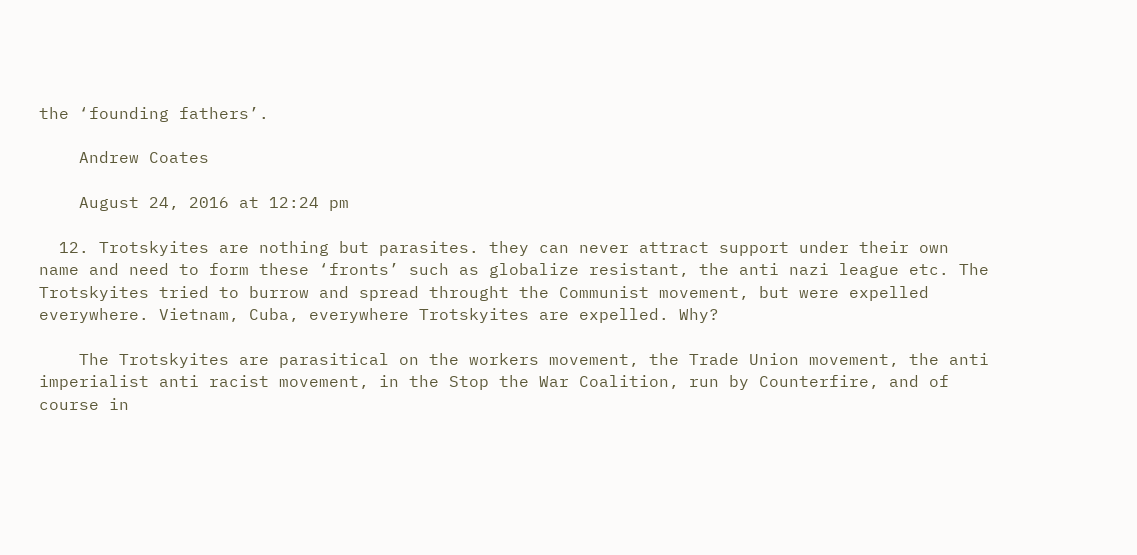the ‘founding fathers’.

    Andrew Coates

    August 24, 2016 at 12:24 pm

  12. Trotskyites are nothing but parasites. they can never attract support under their own name and need to form these ‘fronts’ such as globalize resistant, the anti nazi league etc. The Trotskyites tried to burrow and spread throught the Communist movement, but were expelled everywhere. Vietnam, Cuba, everywhere Trotskyites are expelled. Why?

    The Trotskyites are parasitical on the workers movement, the Trade Union movement, the anti imperialist anti racist movement, in the Stop the War Coalition, run by Counterfire, and of course in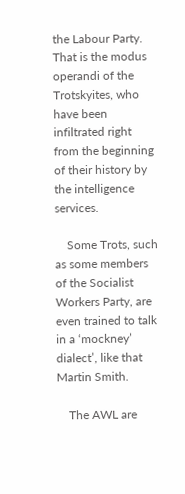the Labour Party. That is the modus operandi of the Trotskyites, who have been infiltrated right from the beginning of their history by the intelligence services.

    Some Trots, such as some members of the Socialist Workers Party, are even trained to talk in a ‘mockney’ dialect’, like that Martin Smith.

    The AWL are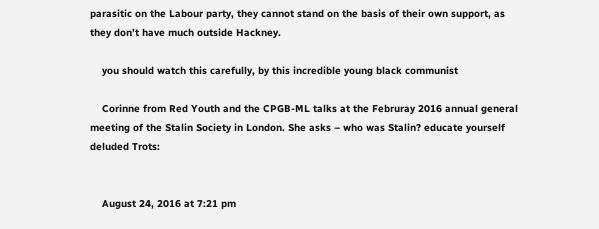parasitic on the Labour party, they cannot stand on the basis of their own support, as they don’t have much outside Hackney.

    you should watch this carefully, by this incredible young black communist

    Corinne from Red Youth and the CPGB-ML talks at the Februray 2016 annual general meeting of the Stalin Society in London. She asks – who was Stalin? educate yourself deluded Trots:


    August 24, 2016 at 7:21 pm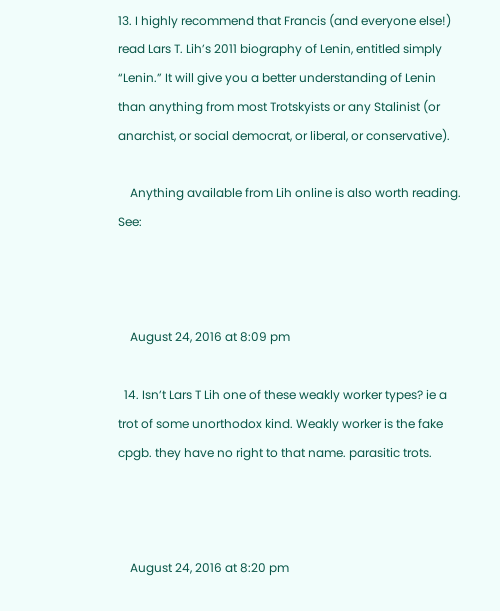13. I highly recommend that Francis (and everyone else!) read Lars T. Lih’s 2011 biography of Lenin, entitled simply “Lenin.” It will give you a better understanding of Lenin than anything from most Trotskyists or any Stalinist (or anarchist, or social democrat, or liberal, or conservative).

    Anything available from Lih online is also worth reading. See:



    August 24, 2016 at 8:09 pm

  14. Isn’t Lars T Lih one of these weakly worker types? ie a trot of some unorthodox kind. Weakly worker is the fake cpgb. they have no right to that name. parasitic trots.



    August 24, 2016 at 8:20 pm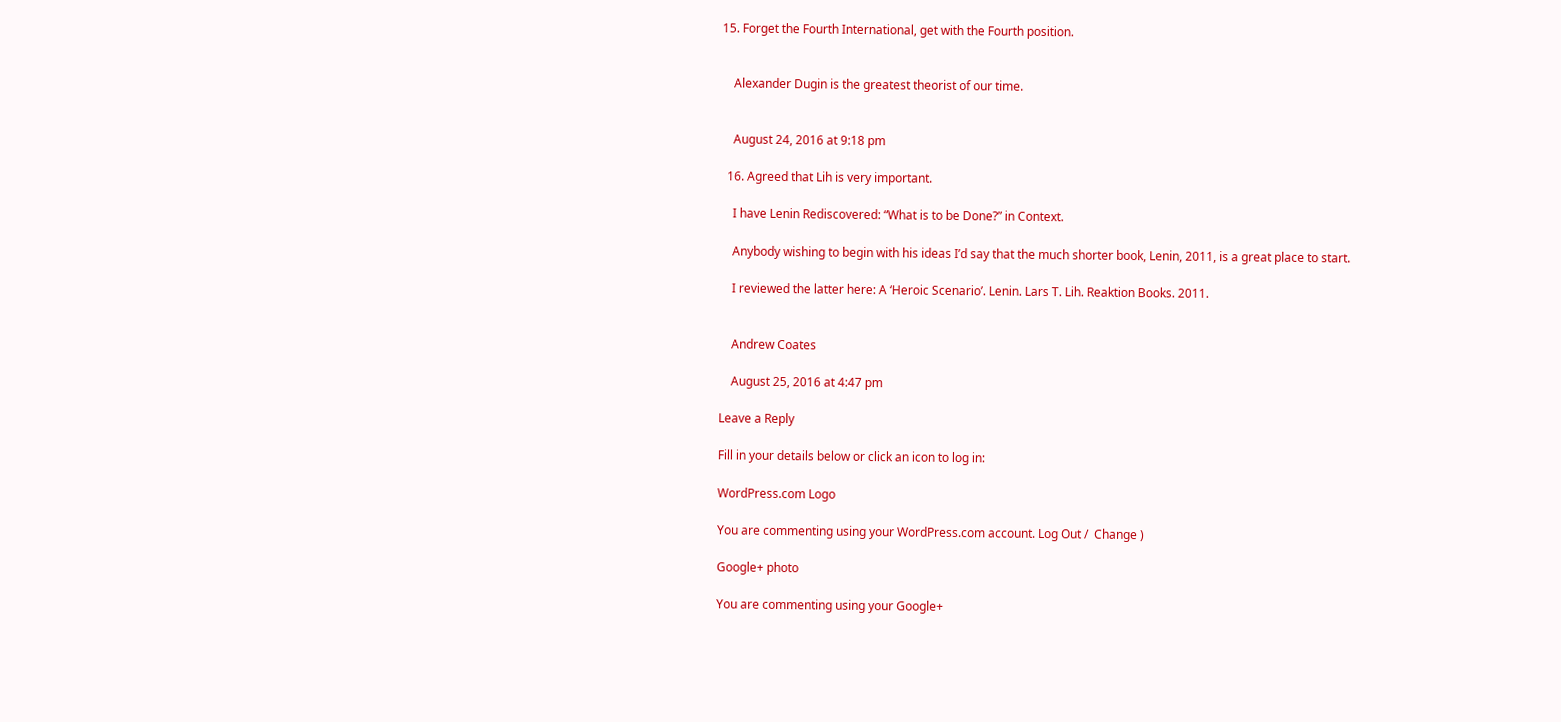15. Forget the Fourth International, get with the Fourth position.


    Alexander Dugin is the greatest theorist of our time.


    August 24, 2016 at 9:18 pm

  16. Agreed that Lih is very important.

    I have Lenin Rediscovered: “What is to be Done?” in Context.

    Anybody wishing to begin with his ideas I’d say that the much shorter book, Lenin, 2011, is a great place to start.

    I reviewed the latter here: A ‘Heroic Scenario’. Lenin. Lars T. Lih. Reaktion Books. 2011.


    Andrew Coates

    August 25, 2016 at 4:47 pm

Leave a Reply

Fill in your details below or click an icon to log in:

WordPress.com Logo

You are commenting using your WordPress.com account. Log Out /  Change )

Google+ photo

You are commenting using your Google+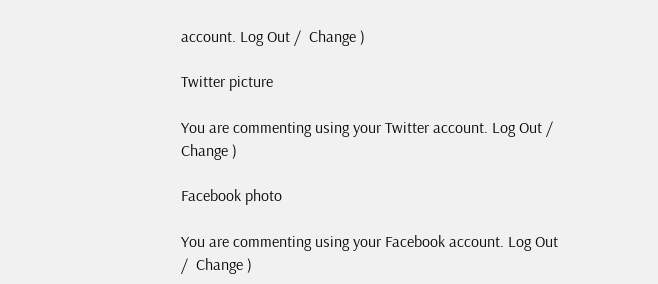account. Log Out /  Change )

Twitter picture

You are commenting using your Twitter account. Log Out /  Change )

Facebook photo

You are commenting using your Facebook account. Log Out /  Change )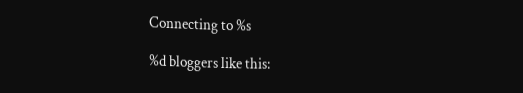Connecting to %s

%d bloggers like this: